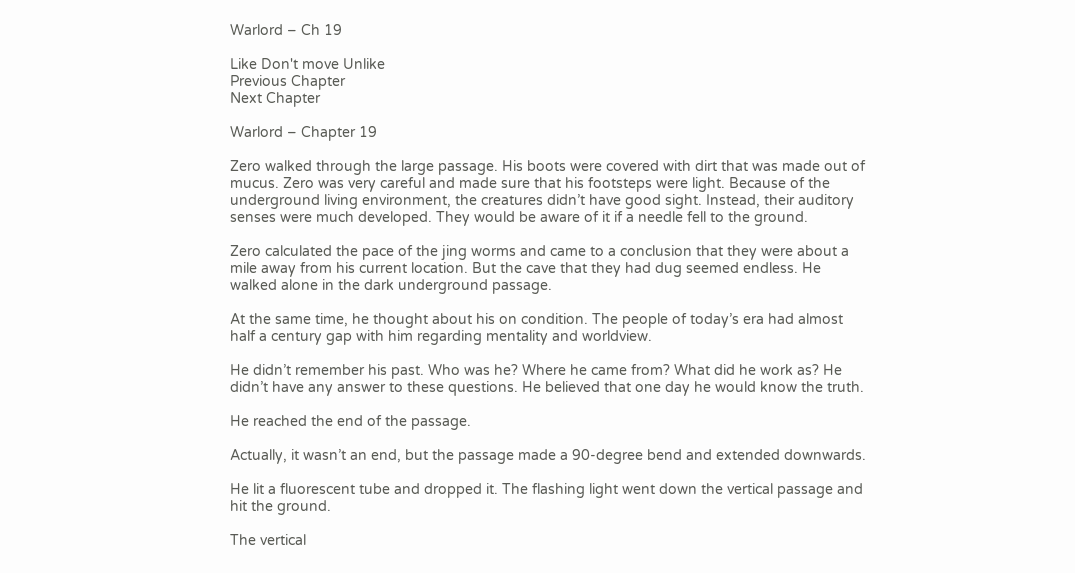Warlord – Ch 19

Like Don't move Unlike
Previous Chapter
Next Chapter

Warlord – Chapter 19

Zero walked through the large passage. His boots were covered with dirt that was made out of mucus. Zero was very careful and made sure that his footsteps were light. Because of the underground living environment, the creatures didn’t have good sight. Instead, their auditory senses were much developed. They would be aware of it if a needle fell to the ground.

Zero calculated the pace of the jing worms and came to a conclusion that they were about a mile away from his current location. But the cave that they had dug seemed endless. He walked alone in the dark underground passage.

At the same time, he thought about his on condition. The people of today’s era had almost half a century gap with him regarding mentality and worldview.

He didn’t remember his past. Who was he? Where he came from? What did he work as? He didn’t have any answer to these questions. He believed that one day he would know the truth.

He reached the end of the passage.

Actually, it wasn’t an end, but the passage made a 90-degree bend and extended downwards.

He lit a fluorescent tube and dropped it. The flashing light went down the vertical passage and hit the ground.

The vertical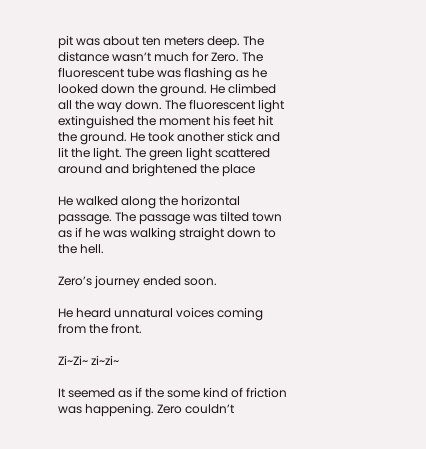pit was about ten meters deep. The distance wasn’t much for Zero. The fluorescent tube was flashing as he looked down the ground. He climbed all the way down. The fluorescent light extinguished the moment his feet hit the ground. He took another stick and lit the light. The green light scattered around and brightened the place

He walked along the horizontal passage. The passage was tilted town as if he was walking straight down to the hell.

Zero’s journey ended soon.

He heard unnatural voices coming from the front.

Zi~Zi~ zi~zi~

It seemed as if the some kind of friction was happening. Zero couldn’t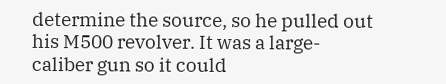determine the source, so he pulled out his M500 revolver. It was a large-caliber gun so it could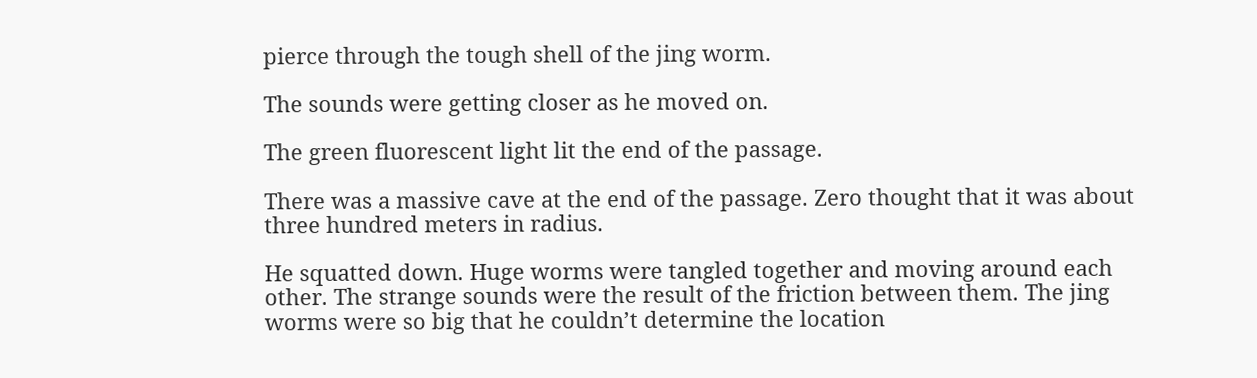pierce through the tough shell of the jing worm.

The sounds were getting closer as he moved on.

The green fluorescent light lit the end of the passage.

There was a massive cave at the end of the passage. Zero thought that it was about three hundred meters in radius.

He squatted down. Huge worms were tangled together and moving around each other. The strange sounds were the result of the friction between them. The jing worms were so big that he couldn’t determine the location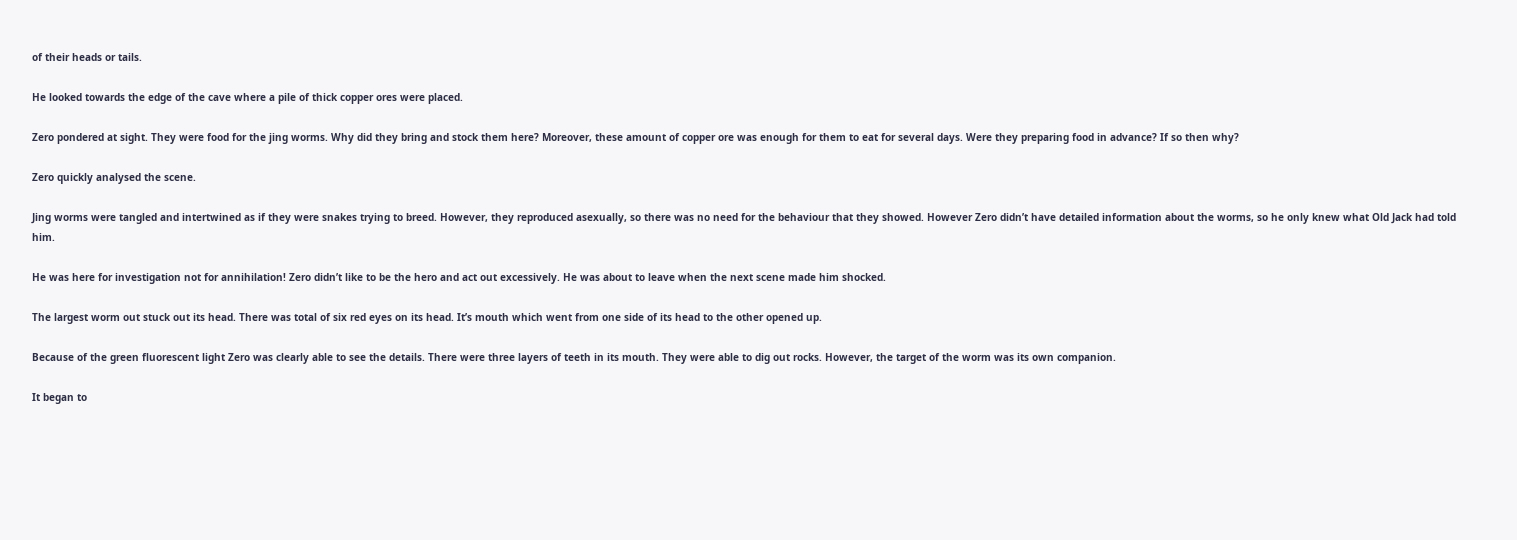of their heads or tails.

He looked towards the edge of the cave where a pile of thick copper ores were placed.

Zero pondered at sight. They were food for the jing worms. Why did they bring and stock them here? Moreover, these amount of copper ore was enough for them to eat for several days. Were they preparing food in advance? If so then why?

Zero quickly analysed the scene.

Jing worms were tangled and intertwined as if they were snakes trying to breed. However, they reproduced asexually, so there was no need for the behaviour that they showed. However Zero didn’t have detailed information about the worms, so he only knew what Old Jack had told him.

He was here for investigation not for annihilation! Zero didn’t like to be the hero and act out excessively. He was about to leave when the next scene made him shocked.

The largest worm out stuck out its head. There was total of six red eyes on its head. It’s mouth which went from one side of its head to the other opened up.

Because of the green fluorescent light Zero was clearly able to see the details. There were three layers of teeth in its mouth. They were able to dig out rocks. However, the target of the worm was its own companion.

It began to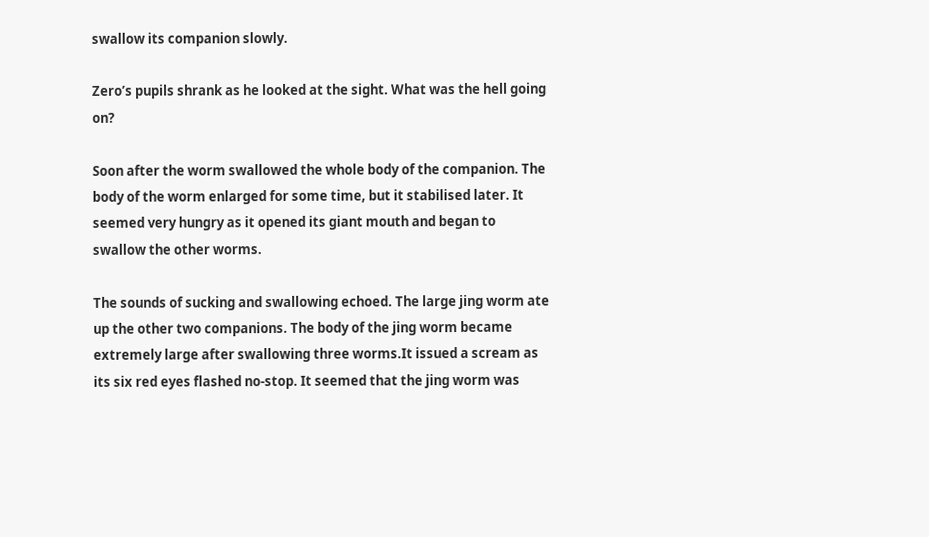swallow its companion slowly.

Zero’s pupils shrank as he looked at the sight. What was the hell going on?

Soon after the worm swallowed the whole body of the companion. The body of the worm enlarged for some time, but it stabilised later. It seemed very hungry as it opened its giant mouth and began to swallow the other worms.

The sounds of sucking and swallowing echoed. The large jing worm ate up the other two companions. The body of the jing worm became extremely large after swallowing three worms.It issued a scream as its six red eyes flashed no-stop. It seemed that the jing worm was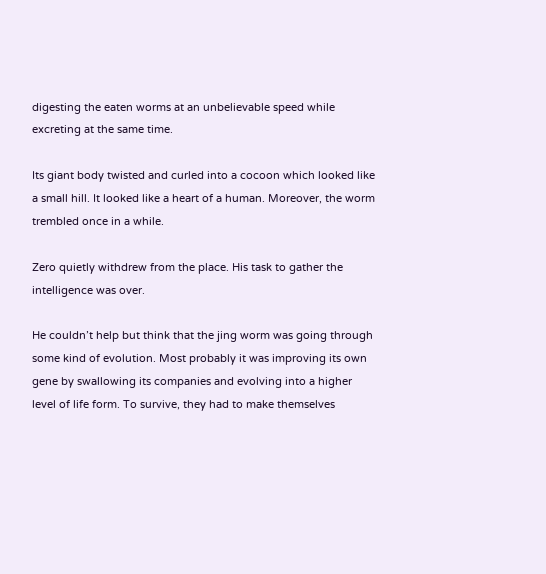digesting the eaten worms at an unbelievable speed while excreting at the same time.

Its giant body twisted and curled into a cocoon which looked like a small hill. It looked like a heart of a human. Moreover, the worm trembled once in a while.

Zero quietly withdrew from the place. His task to gather the intelligence was over.

He couldn’t help but think that the jing worm was going through some kind of evolution. Most probably it was improving its own gene by swallowing its companies and evolving into a higher level of life form. To survive, they had to make themselves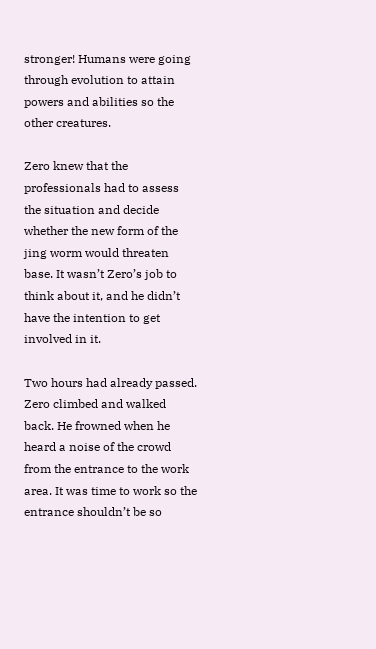stronger! Humans were going through evolution to attain powers and abilities so the other creatures.

Zero knew that the professionals had to assess the situation and decide whether the new form of the jing worm would threaten base. It wasn’t Zero’s job to think about it, and he didn’t have the intention to get involved in it.

Two hours had already passed. Zero climbed and walked back. He frowned when he heard a noise of the crowd from the entrance to the work area. It was time to work so the entrance shouldn’t be so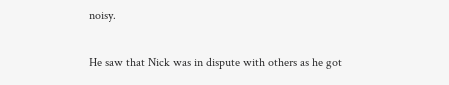noisy.

He saw that Nick was in dispute with others as he got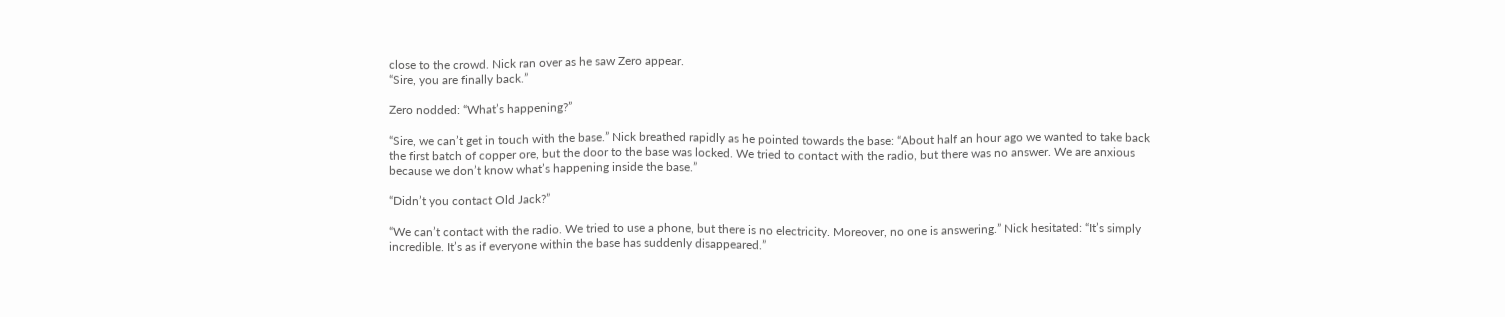close to the crowd. Nick ran over as he saw Zero appear.
“Sire, you are finally back.”

Zero nodded: “What’s happening?”

“Sire, we can’t get in touch with the base.” Nick breathed rapidly as he pointed towards the base: “About half an hour ago we wanted to take back the first batch of copper ore, but the door to the base was locked. We tried to contact with the radio, but there was no answer. We are anxious because we don’t know what’s happening inside the base.”

“Didn’t you contact Old Jack?”

“We can’t contact with the radio. We tried to use a phone, but there is no electricity. Moreover, no one is answering.” Nick hesitated: “It’s simply incredible. It’s as if everyone within the base has suddenly disappeared.”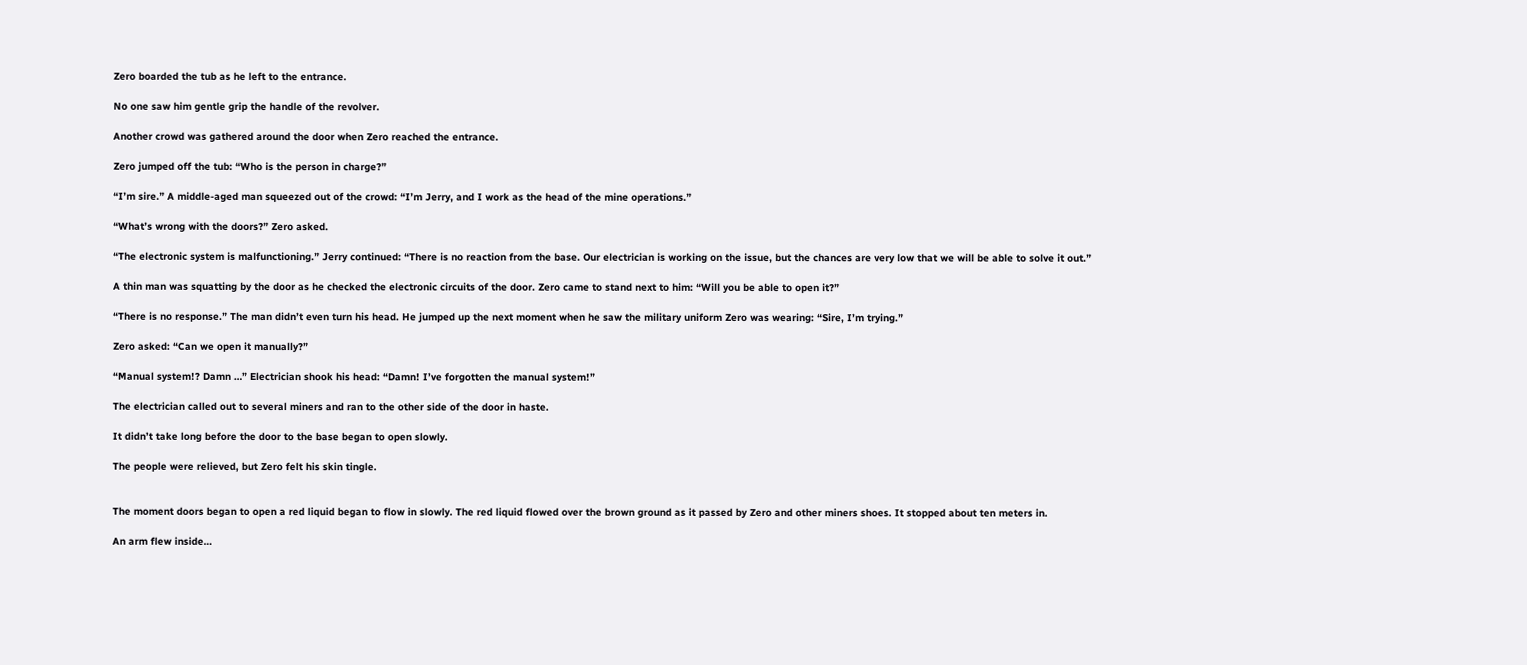Zero boarded the tub as he left to the entrance.

No one saw him gentle grip the handle of the revolver.

Another crowd was gathered around the door when Zero reached the entrance.

Zero jumped off the tub: “Who is the person in charge?”

“I’m sire.” A middle-aged man squeezed out of the crowd: “I’m Jerry, and I work as the head of the mine operations.”

“What’s wrong with the doors?” Zero asked.

“The electronic system is malfunctioning.” Jerry continued: “There is no reaction from the base. Our electrician is working on the issue, but the chances are very low that we will be able to solve it out.”

A thin man was squatting by the door as he checked the electronic circuits of the door. Zero came to stand next to him: “Will you be able to open it?”

“There is no response.” The man didn’t even turn his head. He jumped up the next moment when he saw the military uniform Zero was wearing: “Sire, I’m trying.”

Zero asked: “Can we open it manually?”

“Manual system!? Damn …” Electrician shook his head: “Damn! I’ve forgotten the manual system!”

The electrician called out to several miners and ran to the other side of the door in haste.

It didn’t take long before the door to the base began to open slowly.

The people were relieved, but Zero felt his skin tingle.


The moment doors began to open a red liquid began to flow in slowly. The red liquid flowed over the brown ground as it passed by Zero and other miners shoes. It stopped about ten meters in.

An arm flew inside…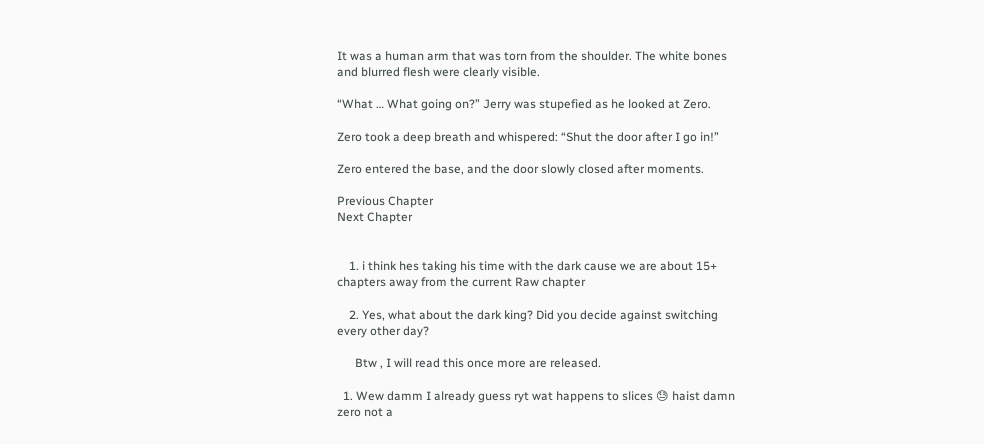It was a human arm that was torn from the shoulder. The white bones and blurred flesh were clearly visible.

“What … What going on?” Jerry was stupefied as he looked at Zero.

Zero took a deep breath and whispered: “Shut the door after I go in!”

Zero entered the base, and the door slowly closed after moments.

Previous Chapter
Next Chapter


    1. i think hes taking his time with the dark cause we are about 15+ chapters away from the current Raw chapter

    2. Yes, what about the dark king? Did you decide against switching every other day?

      Btw , I will read this once more are released.

  1. Wew damm I already guess ryt wat happens to slices 😓 haist damn zero not a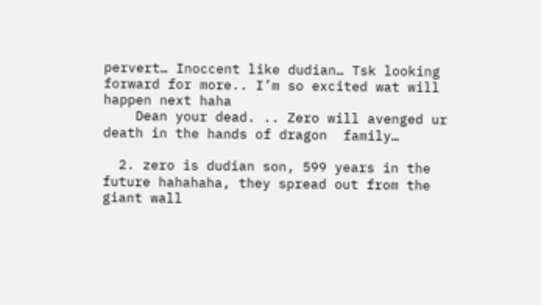pervert… Inoccent like dudian… Tsk looking forward for more.. I’m so excited wat will happen next haha
    Dean your dead. .. Zero will avenged ur death in the hands of dragon  family…

  2. zero is dudian son, 599 years in the future hahahaha, they spread out from the giant wall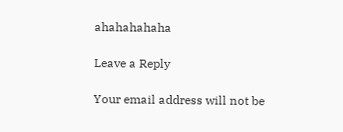ahahahahaha

Leave a Reply

Your email address will not be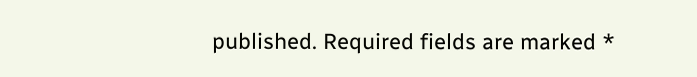published. Required fields are marked *